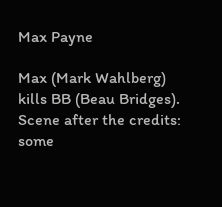Max Payne

Max (Mark Wahlberg) kills BB (Beau Bridges). Scene after the credits: some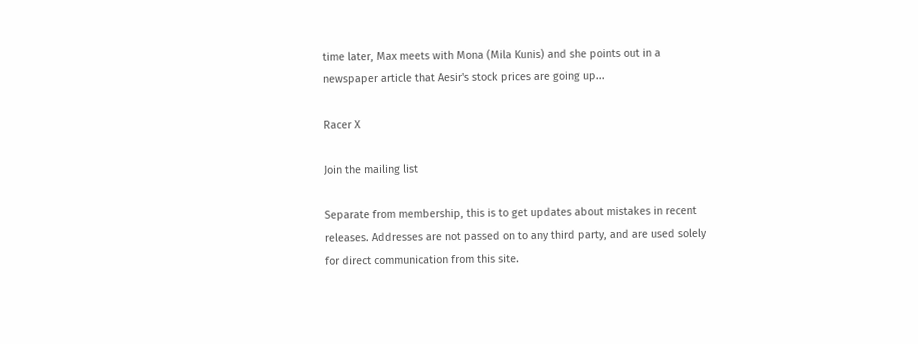time later, Max meets with Mona (Mila Kunis) and she points out in a newspaper article that Aesir's stock prices are going up...

Racer X

Join the mailing list

Separate from membership, this is to get updates about mistakes in recent releases. Addresses are not passed on to any third party, and are used solely for direct communication from this site.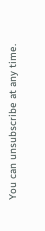You can unsubscribe at any time.